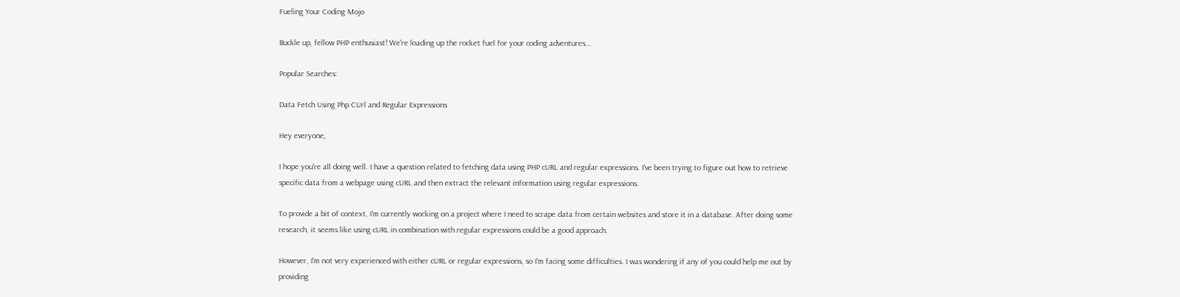Fueling Your Coding Mojo

Buckle up, fellow PHP enthusiast! We're loading up the rocket fuel for your coding adventures...

Popular Searches:

Data Fetch Using Php CUrl and Regular Expressions

Hey everyone,

I hope you're all doing well. I have a question related to fetching data using PHP cURL and regular expressions. I've been trying to figure out how to retrieve specific data from a webpage using cURL and then extract the relevant information using regular expressions.

To provide a bit of context, I'm currently working on a project where I need to scrape data from certain websites and store it in a database. After doing some research, it seems like using cURL in combination with regular expressions could be a good approach.

However, I'm not very experienced with either cURL or regular expressions, so I'm facing some difficulties. I was wondering if any of you could help me out by providing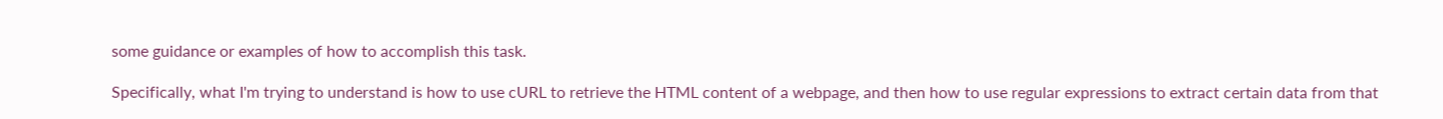some guidance or examples of how to accomplish this task.

Specifically, what I'm trying to understand is how to use cURL to retrieve the HTML content of a webpage, and then how to use regular expressions to extract certain data from that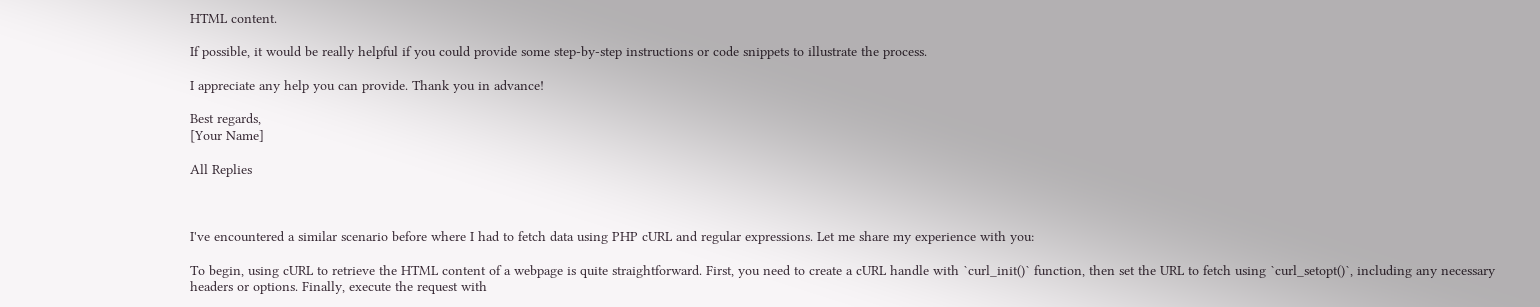HTML content.

If possible, it would be really helpful if you could provide some step-by-step instructions or code snippets to illustrate the process.

I appreciate any help you can provide. Thank you in advance!

Best regards,
[Your Name]

All Replies



I've encountered a similar scenario before where I had to fetch data using PHP cURL and regular expressions. Let me share my experience with you:

To begin, using cURL to retrieve the HTML content of a webpage is quite straightforward. First, you need to create a cURL handle with `curl_init()` function, then set the URL to fetch using `curl_setopt()`, including any necessary headers or options. Finally, execute the request with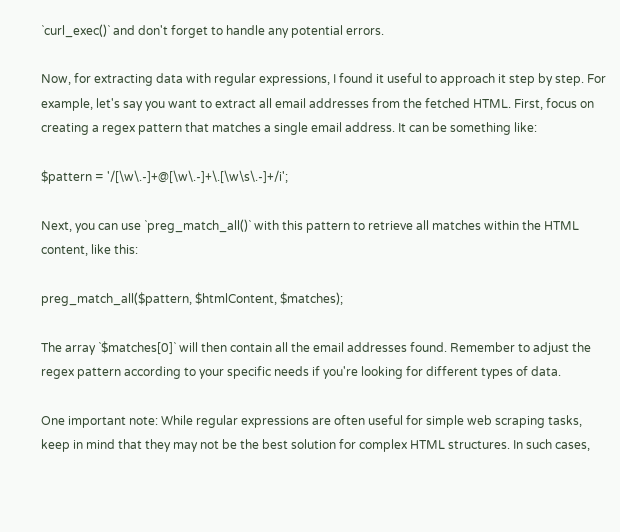`curl_exec()` and don't forget to handle any potential errors.

Now, for extracting data with regular expressions, I found it useful to approach it step by step. For example, let's say you want to extract all email addresses from the fetched HTML. First, focus on creating a regex pattern that matches a single email address. It can be something like:

$pattern = '/[\w\.-]+@[\w\.-]+\.[\w\s\.-]+/i';

Next, you can use `preg_match_all()` with this pattern to retrieve all matches within the HTML content, like this:

preg_match_all($pattern, $htmlContent, $matches);

The array `$matches[0]` will then contain all the email addresses found. Remember to adjust the regex pattern according to your specific needs if you're looking for different types of data.

One important note: While regular expressions are often useful for simple web scraping tasks, keep in mind that they may not be the best solution for complex HTML structures. In such cases,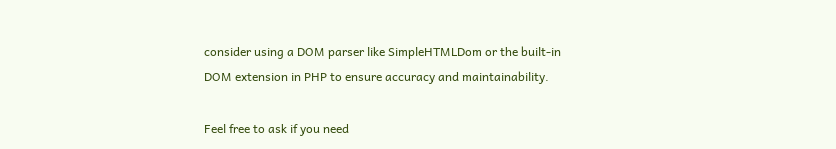consider using a DOM parser like SimpleHTMLDom or the built-in DOM extension in PHP to ensure accuracy and maintainability.

Feel free to ask if you need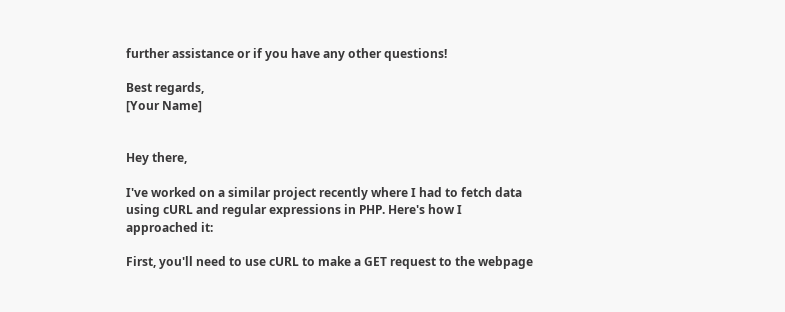further assistance or if you have any other questions!

Best regards,
[Your Name]


Hey there,

I've worked on a similar project recently where I had to fetch data using cURL and regular expressions in PHP. Here's how I approached it:

First, you'll need to use cURL to make a GET request to the webpage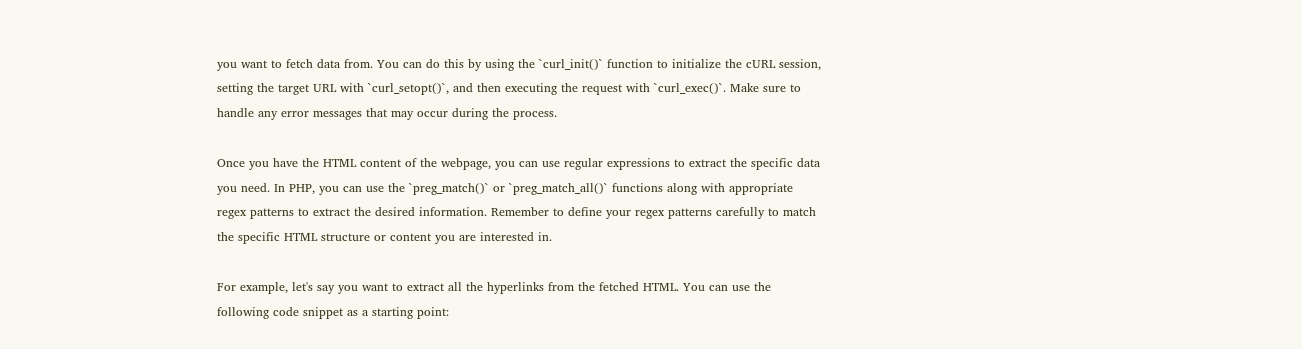you want to fetch data from. You can do this by using the `curl_init()` function to initialize the cURL session, setting the target URL with `curl_setopt()`, and then executing the request with `curl_exec()`. Make sure to handle any error messages that may occur during the process.

Once you have the HTML content of the webpage, you can use regular expressions to extract the specific data you need. In PHP, you can use the `preg_match()` or `preg_match_all()` functions along with appropriate regex patterns to extract the desired information. Remember to define your regex patterns carefully to match the specific HTML structure or content you are interested in.

For example, let's say you want to extract all the hyperlinks from the fetched HTML. You can use the following code snippet as a starting point: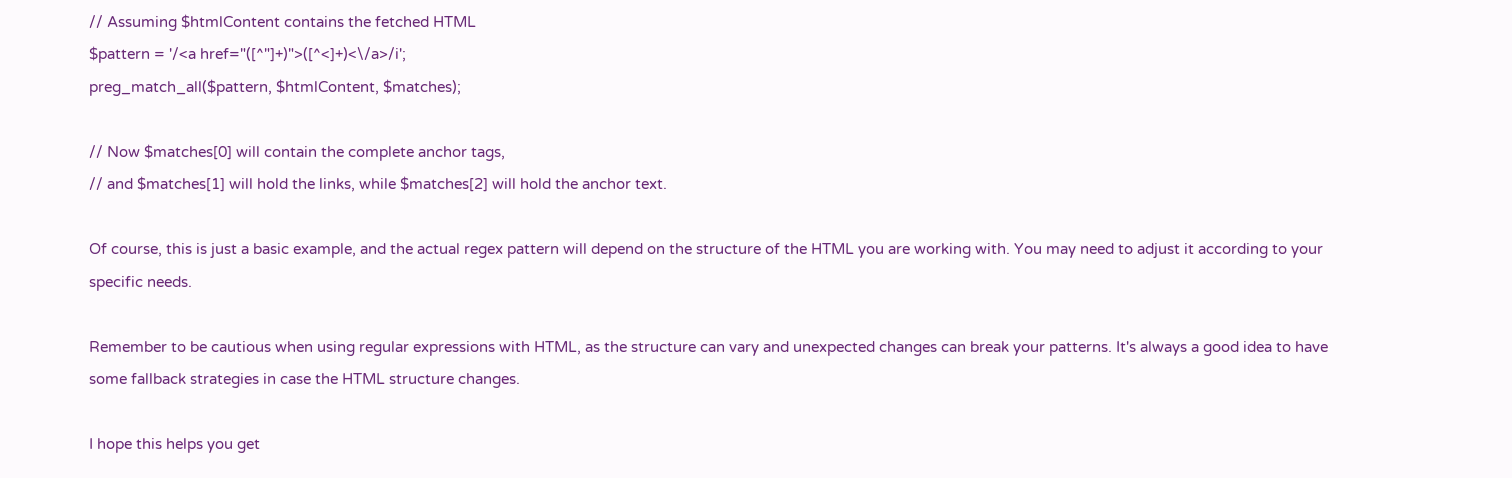// Assuming $htmlContent contains the fetched HTML
$pattern = '/<a href="([^"]+)">([^<]+)<\/a>/i';
preg_match_all($pattern, $htmlContent, $matches);

// Now $matches[0] will contain the complete anchor tags,
// and $matches[1] will hold the links, while $matches[2] will hold the anchor text.

Of course, this is just a basic example, and the actual regex pattern will depend on the structure of the HTML you are working with. You may need to adjust it according to your specific needs.

Remember to be cautious when using regular expressions with HTML, as the structure can vary and unexpected changes can break your patterns. It's always a good idea to have some fallback strategies in case the HTML structure changes.

I hope this helps you get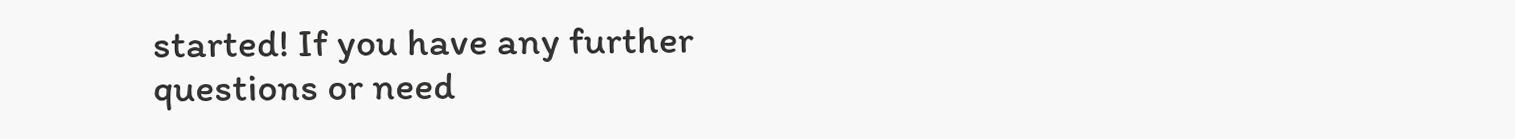started! If you have any further questions or need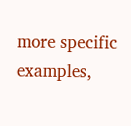more specific examples,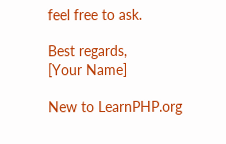feel free to ask.

Best regards,
[Your Name]

New to LearnPHP.org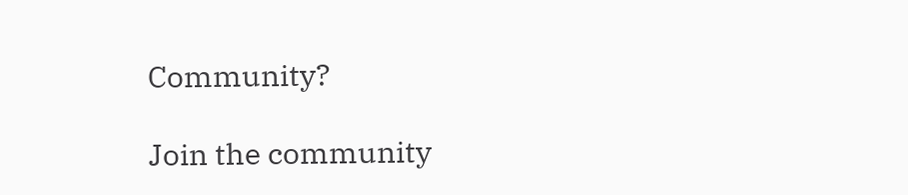Community?

Join the community